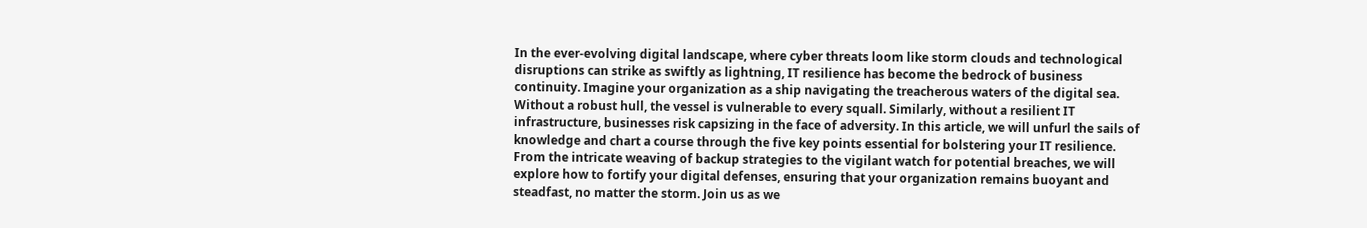In the ever-evolving digital landscape, where cyber threats loom like storm clouds and technological disruptions can strike as swiftly as lightning, IT resilience has become the bedrock of business continuity. Imagine your organization as a ship navigating the treacherous waters of the digital sea. Without a robust hull, the vessel is vulnerable to every squall. Similarly, without a resilient IT infrastructure, businesses risk capsizing in the face of adversity. In this article, we will unfurl the sails of knowledge and chart a course through the five key points essential for bolstering your IT resilience. From the intricate weaving of backup strategies to the vigilant watch for potential breaches, we will explore how to fortify your digital defenses, ensuring that your organization remains buoyant and steadfast, no matter the storm. Join us as we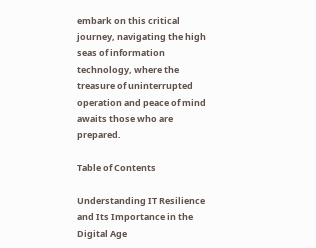embark on this critical journey, navigating the high seas of information technology, where the treasure of uninterrupted operation and peace of mind awaits those who are prepared.

Table of Contents

Understanding IT Resilience and Its Importance in the Digital Age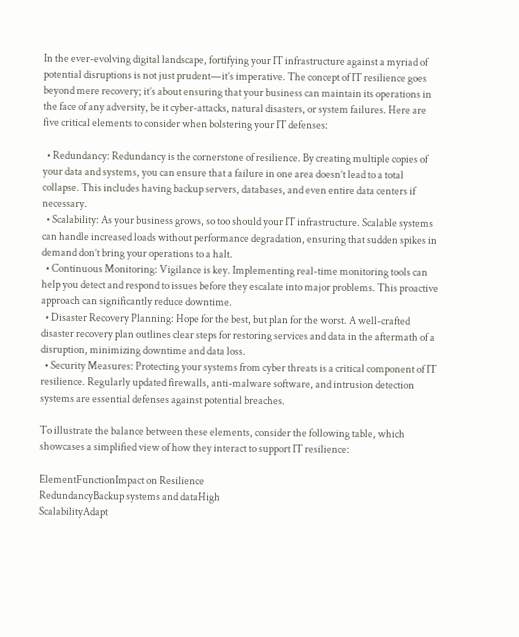In the ever-evolving digital landscape, fortifying your IT infrastructure against a myriad of potential disruptions is not just prudent—it’s imperative. The concept of IT resilience goes beyond mere recovery; it’s about ensuring that your business can maintain its operations in the face of any adversity, be it cyber-attacks, natural disasters, or system failures. Here are five critical elements to consider when bolstering your IT defenses:

  • Redundancy: Redundancy is the cornerstone of resilience. By creating multiple copies of your data and systems, you can ensure that a failure in one area doesn’t lead to a total collapse. This includes having backup servers, databases, and even entire data centers if necessary.
  • Scalability: As your business grows, so too should your IT infrastructure. Scalable systems can handle increased loads without performance degradation, ensuring that sudden spikes in demand don’t bring your operations to a halt.
  • Continuous Monitoring: Vigilance is key. Implementing real-time monitoring tools can help you detect and respond to issues before they escalate into major problems. This proactive approach can significantly reduce downtime.
  • Disaster Recovery Planning: Hope for the best, but plan for the worst. A well-crafted disaster recovery plan outlines clear steps for restoring services and data in the aftermath of a disruption, minimizing downtime and data loss.
  • Security Measures: Protecting your systems from cyber threats is a critical component of IT resilience. Regularly updated firewalls, anti-malware software, and intrusion detection systems are essential defenses against potential breaches.

To illustrate the balance between these elements, consider the following table, which showcases a simplified view of how they interact to support IT resilience:

ElementFunctionImpact on Resilience
RedundancyBackup systems and dataHigh
ScalabilityAdapt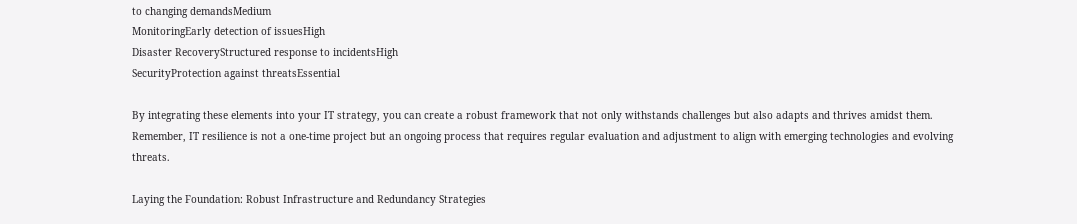to changing demandsMedium
MonitoringEarly detection of issuesHigh
Disaster RecoveryStructured response to incidentsHigh
SecurityProtection against threatsEssential

By integrating these elements into your IT strategy, you can create a robust framework that not only withstands challenges but also adapts and thrives amidst them. Remember, IT resilience is not a one-time project but an ongoing process that requires regular evaluation and adjustment to align with emerging technologies and evolving threats.

Laying the Foundation: Robust Infrastructure and Redundancy Strategies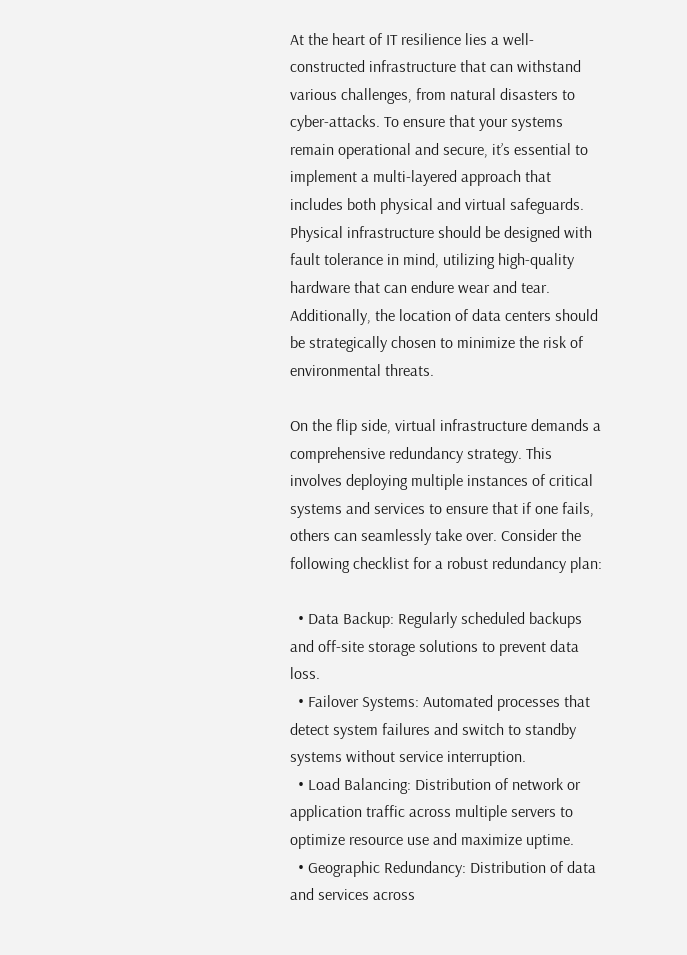At the heart of IT resilience lies a well-constructed infrastructure that can withstand various challenges, from natural disasters to cyber-attacks. To ensure that your systems remain operational and secure, it’s essential to implement a multi-layered approach that includes both physical and virtual safeguards. Physical infrastructure should be designed with fault tolerance in mind, utilizing high-quality hardware that can endure wear and tear. Additionally, the location of data centers should be strategically chosen to minimize the risk of environmental threats.

On the flip side, virtual infrastructure demands a comprehensive redundancy strategy. This involves deploying multiple instances of critical systems and services to ensure that if one fails, others can seamlessly take over. Consider the following checklist for a robust redundancy plan:

  • Data Backup: Regularly scheduled backups and off-site storage solutions to prevent data loss.
  • Failover Systems: Automated processes that detect system failures and switch to standby systems without service interruption.
  • Load Balancing: Distribution of network or application traffic across multiple servers to optimize resource use and maximize uptime.
  • Geographic Redundancy: Distribution of data and services across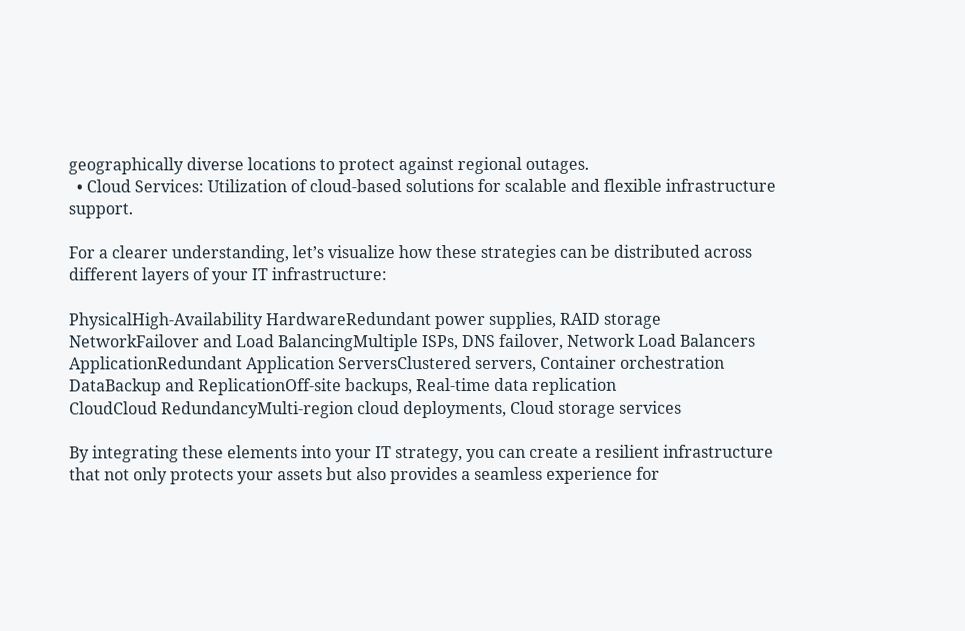geographically diverse locations to protect against regional outages.
  • Cloud Services: Utilization of cloud-based solutions for scalable and flexible infrastructure support.

For a clearer understanding, let’s visualize how these strategies can be distributed across different layers of your IT infrastructure:

PhysicalHigh-Availability HardwareRedundant power supplies, RAID storage
NetworkFailover and Load BalancingMultiple ISPs, DNS failover, Network Load Balancers
ApplicationRedundant Application ServersClustered servers, Container orchestration
DataBackup and ReplicationOff-site backups, Real-time data replication
CloudCloud RedundancyMulti-region cloud deployments, Cloud storage services

By integrating these elements into your IT strategy, you can create a resilient infrastructure that not only protects your assets but also provides a seamless experience for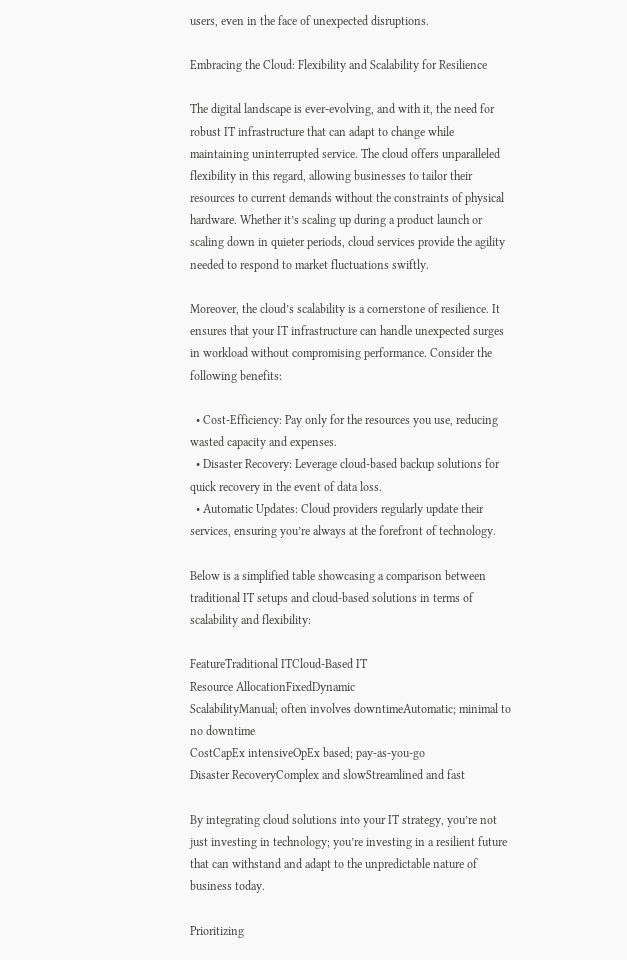users, even in the face of unexpected disruptions.

Embracing the Cloud: Flexibility and Scalability for Resilience

The digital landscape is ever-evolving, and with it, the need for robust IT infrastructure that can adapt to change while maintaining uninterrupted service. The cloud offers unparalleled flexibility in this regard, allowing businesses to tailor their resources to current demands without the constraints of physical hardware. Whether it’s scaling up during a product launch or scaling down in quieter periods, cloud services provide the agility needed to respond to market fluctuations swiftly.

Moreover, the cloud’s scalability is a cornerstone of resilience. It ensures that your IT infrastructure can handle unexpected surges in workload without compromising performance. Consider the following benefits:

  • Cost-Efficiency: Pay only for the resources you use, reducing wasted capacity and expenses.
  • Disaster Recovery: Leverage cloud-based backup solutions for quick recovery in the event of data loss.
  • Automatic Updates: Cloud providers regularly update their services, ensuring you’re always at the forefront of technology.

Below is a simplified table showcasing a comparison between traditional IT setups and cloud-based solutions in terms of scalability and flexibility:

FeatureTraditional ITCloud-Based IT
Resource AllocationFixedDynamic
ScalabilityManual; often involves downtimeAutomatic; minimal to no downtime
CostCapEx intensiveOpEx based; pay-as-you-go
Disaster RecoveryComplex and slowStreamlined and fast

By integrating cloud solutions into your IT strategy, you’re not just investing in technology; you’re investing in a resilient future that can withstand and adapt to the unpredictable nature of business today.

Prioritizing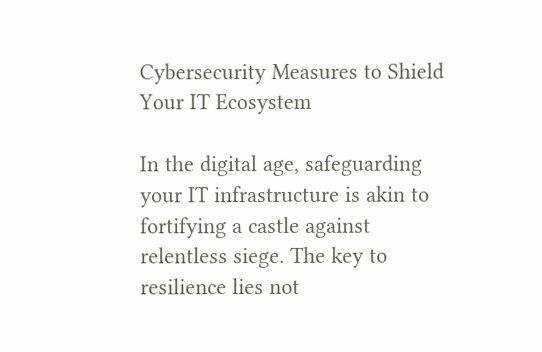Cybersecurity Measures to Shield Your IT Ecosystem

In the digital age, safeguarding your IT infrastructure is akin to fortifying a castle against relentless siege. The key to resilience lies not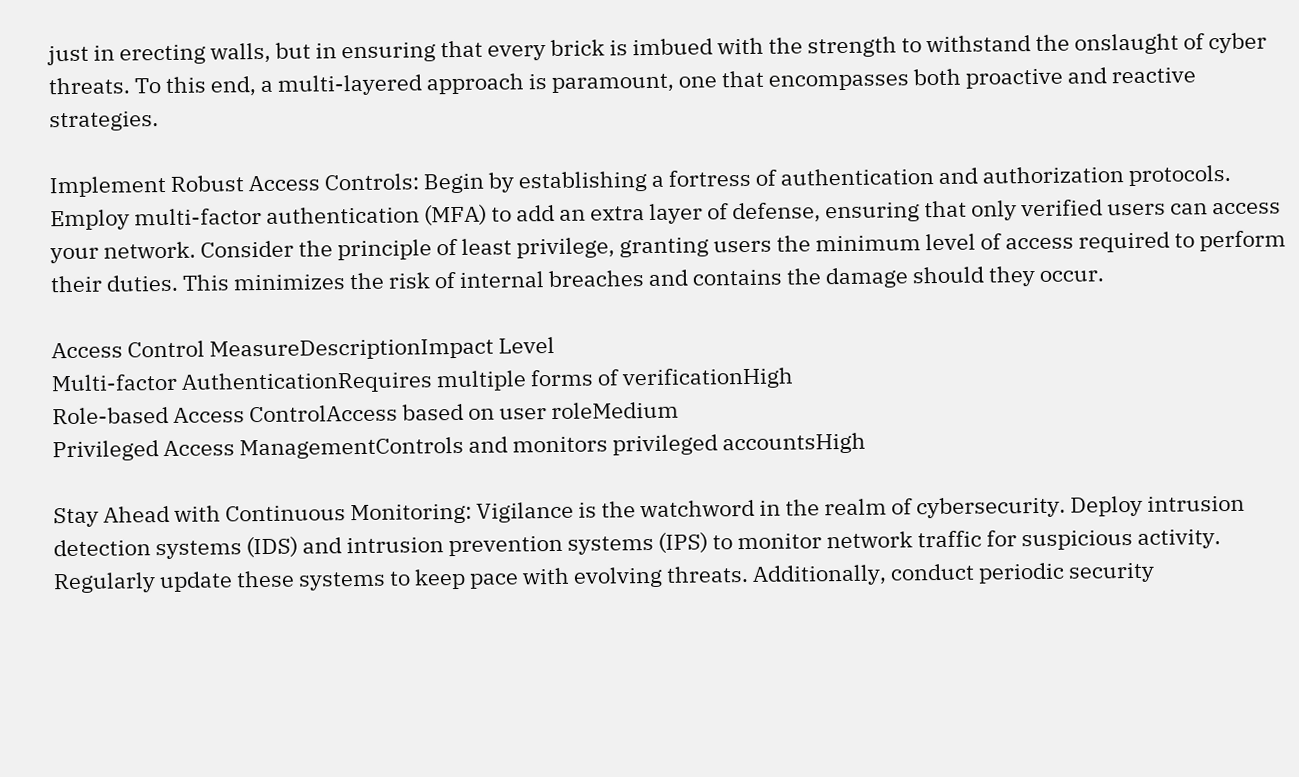just in erecting walls, but in ensuring that every brick is imbued with the strength to withstand the onslaught of cyber threats. To this end, a multi-layered approach is paramount, one that encompasses both proactive and reactive strategies.

Implement Robust Access Controls: Begin by establishing a fortress of authentication and authorization protocols. Employ multi-factor authentication (MFA) to add an extra layer of defense, ensuring that only verified users can access your network. Consider the principle of least privilege, granting users the minimum level of access required to perform their duties. This minimizes the risk of internal breaches and contains the damage should they occur.

Access Control MeasureDescriptionImpact Level
Multi-factor AuthenticationRequires multiple forms of verificationHigh
Role-based Access ControlAccess based on user roleMedium
Privileged Access ManagementControls and monitors privileged accountsHigh

Stay Ahead with Continuous Monitoring: Vigilance is the watchword in the realm of cybersecurity. Deploy intrusion detection systems (IDS) and intrusion prevention systems (IPS) to monitor network traffic for suspicious activity. Regularly update these systems to keep pace with evolving threats. Additionally, conduct periodic security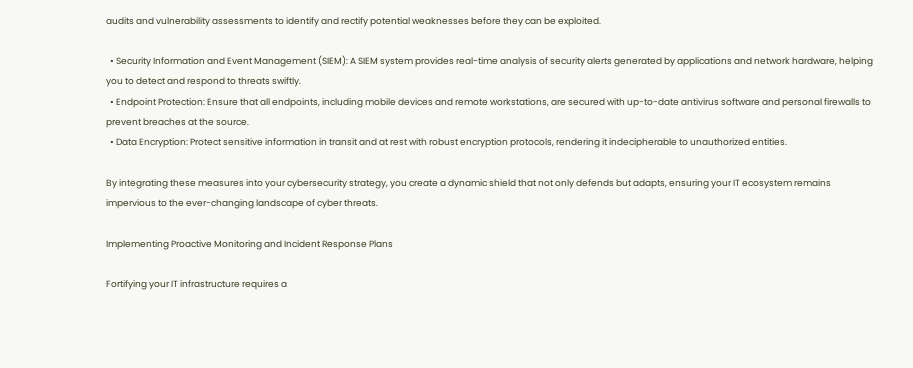audits and vulnerability assessments to identify and rectify potential weaknesses before they can be exploited.

  • Security Information and Event Management (SIEM): A SIEM system provides real-time analysis of security alerts generated by applications and network hardware, helping you to detect and respond to threats swiftly.
  • Endpoint Protection: Ensure that all endpoints, including mobile devices and remote workstations, are secured with up-to-date antivirus software and personal firewalls to prevent breaches at the source.
  • Data Encryption: Protect sensitive information in transit and at rest with robust encryption protocols, rendering it indecipherable to unauthorized entities.

By integrating these measures into your cybersecurity strategy, you create a dynamic shield that not only defends but adapts, ensuring your IT ecosystem remains impervious to the ever-changing landscape of cyber threats.

Implementing Proactive Monitoring and Incident Response Plans

Fortifying your IT infrastructure requires a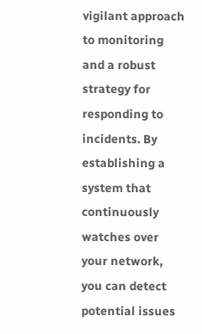vigilant approach to monitoring and a robust strategy for responding to incidents. By establishing a system that continuously watches over your network, you can detect potential issues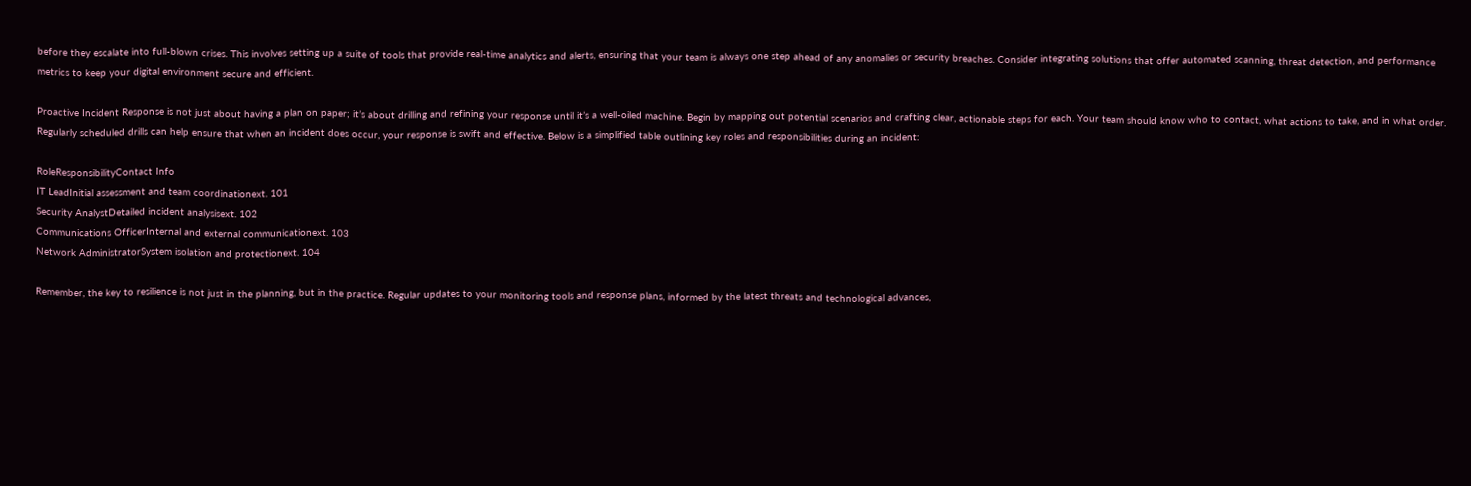before they escalate into full-blown crises. This involves setting up a suite of tools that provide real-time analytics and alerts, ensuring that your team is always one step ahead of any anomalies or security breaches. Consider integrating solutions that offer automated scanning, threat detection, and performance metrics to keep your digital environment secure and efficient.

Proactive Incident Response is not just about having a plan on paper; it’s about drilling and refining your response until it’s a well-oiled machine. Begin by mapping out potential scenarios and crafting clear, actionable steps for each. Your team should know who to contact, what actions to take, and in what order. Regularly scheduled drills can help ensure that when an incident does occur, your response is swift and effective. Below is a simplified table outlining key roles and responsibilities during an incident:

RoleResponsibilityContact Info
IT LeadInitial assessment and team coordinationext. 101
Security AnalystDetailed incident analysisext. 102
Communications OfficerInternal and external communicationext. 103
Network AdministratorSystem isolation and protectionext. 104

Remember, the key to resilience is not just in the planning, but in the practice. Regular updates to your monitoring tools and response plans, informed by the latest threats and technological advances,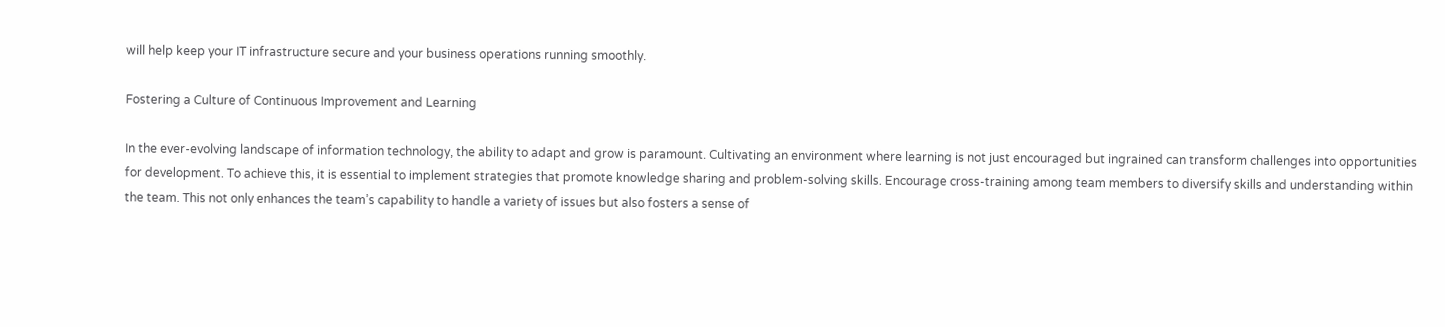will help keep your IT infrastructure secure and your business operations running smoothly.

Fostering a Culture of Continuous Improvement and Learning

In the ever-evolving landscape of information technology, the ability to adapt and grow is paramount. Cultivating an environment where learning is not just encouraged but ingrained can transform challenges into opportunities for development. To achieve this, it is essential to implement strategies that promote knowledge sharing and problem-solving skills. Encourage cross-training among team members to diversify skills and understanding within the team. This not only enhances the team’s capability to handle a variety of issues but also fosters a sense of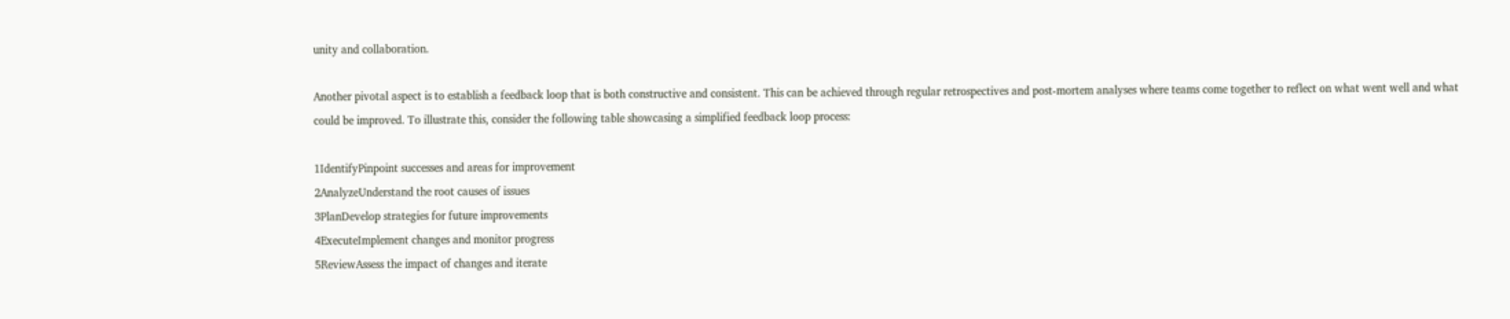unity and collaboration.

Another pivotal aspect is to establish a feedback loop that is both constructive and consistent. This can be achieved through regular retrospectives and post-mortem analyses where teams come together to reflect on what went well and what could be improved. To illustrate this, consider the following table showcasing a simplified feedback loop process:

1IdentifyPinpoint successes and areas for improvement
2AnalyzeUnderstand the root causes of issues
3PlanDevelop strategies for future improvements
4ExecuteImplement changes and monitor progress
5ReviewAssess the impact of changes and iterate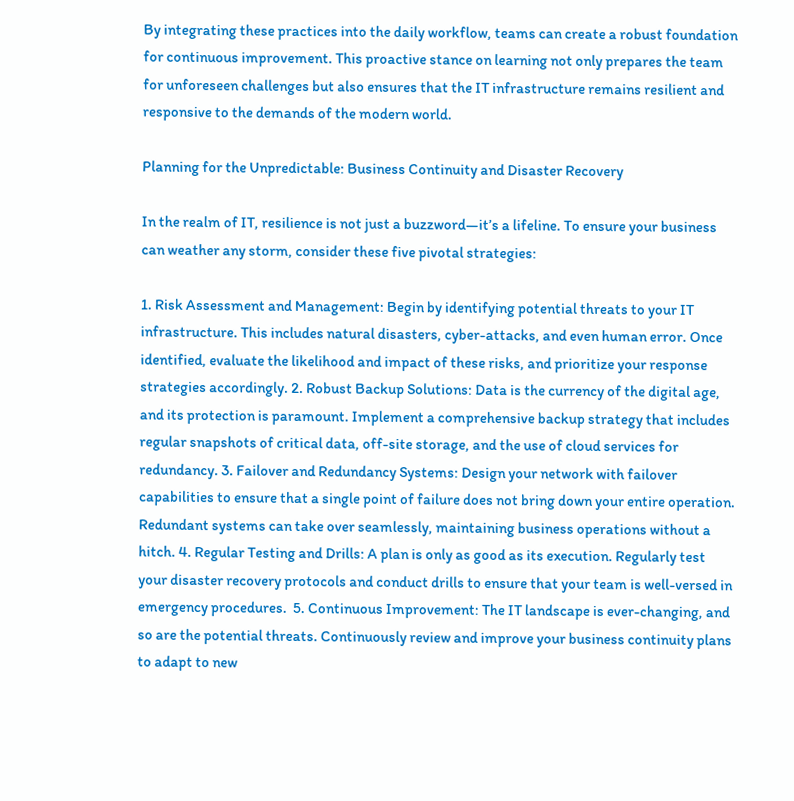By integrating these practices into the daily workflow, teams can create a robust foundation for continuous improvement. This proactive stance on learning not only prepares the team for unforeseen challenges but also ensures that the IT infrastructure remains resilient and responsive to the demands of the modern world.

Planning for the Unpredictable: Business Continuity and Disaster Recovery

In the realm of IT, resilience is not just a buzzword—it’s a lifeline. To ensure your business can weather any storm, consider these five pivotal strategies:

1. Risk Assessment and Management: Begin by identifying potential threats to your IT infrastructure. This includes natural disasters, cyber-attacks, and even human error. Once identified, evaluate the likelihood and impact of these risks, and prioritize your response strategies accordingly. 2. Robust Backup Solutions: Data is the currency of the digital age, and its protection is paramount. Implement a comprehensive backup strategy that includes regular snapshots of critical data, off-site storage, and the use of cloud services for redundancy. 3. Failover and Redundancy Systems: Design your network with failover capabilities to ensure that a single point of failure does not bring down your entire operation. Redundant systems can take over seamlessly, maintaining business operations without a hitch. 4. Regular Testing and Drills: A plan is only as good as its execution. Regularly test your disaster recovery protocols and conduct drills to ensure that your team is well-versed in emergency procedures.  5. Continuous Improvement: The IT landscape is ever-changing, and so are the potential threats. Continuously review and improve your business continuity plans to adapt to new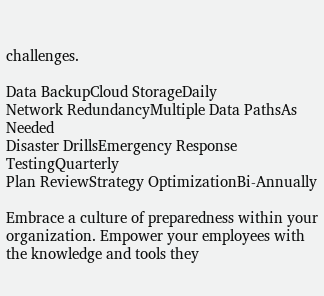challenges.

Data BackupCloud StorageDaily
Network RedundancyMultiple Data PathsAs Needed
Disaster DrillsEmergency Response TestingQuarterly
Plan ReviewStrategy OptimizationBi-Annually

Embrace a culture of preparedness within your organization. Empower your employees with the knowledge and tools they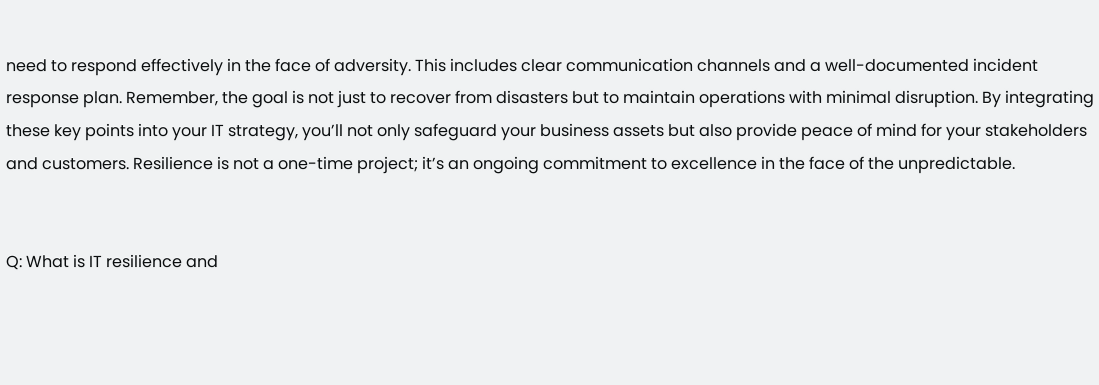need to respond effectively in the face of adversity. This includes clear communication channels and a well-documented incident response plan. Remember, the goal is not just to recover from disasters but to maintain operations with minimal disruption. By integrating these key points into your IT strategy, you’ll not only safeguard your business assets but also provide peace of mind for your stakeholders and customers. Resilience is not a one-time project; it’s an ongoing commitment to excellence in the face of the unpredictable.


Q: What is IT resilience and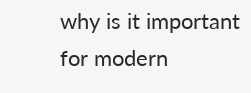why is it important for modern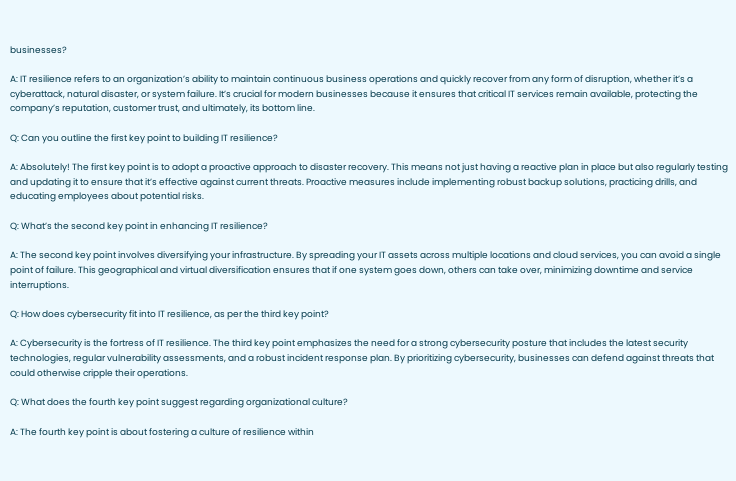businesses?

A: IT resilience refers to an organization’s ability to maintain continuous business operations and quickly recover from any form of disruption, whether it’s a cyberattack, natural disaster, or system failure. It’s crucial for modern businesses because it ensures that critical IT services remain available, protecting the company’s reputation, customer trust, and ultimately, its bottom line.

Q: Can you outline the first key point to building IT resilience?

A: Absolutely! The first key point is to adopt a proactive approach to disaster recovery. This means not just having a reactive plan in place but also regularly testing and updating it to ensure that it’s effective against current threats. Proactive measures include implementing robust backup solutions, practicing drills, and educating employees about potential risks.

Q: What’s the second key point in enhancing IT resilience?

A: The second key point involves diversifying your infrastructure. By spreading your IT assets across multiple locations and cloud services, you can avoid a single point of failure. This geographical and virtual diversification ensures that if one system goes down, others can take over, minimizing downtime and service interruptions.

Q: How does cybersecurity fit into IT resilience, as per the third key point?

A: Cybersecurity is the fortress of IT resilience. The third key point emphasizes the need for a strong cybersecurity posture that includes the latest security technologies, regular vulnerability assessments, and a robust incident response plan. By prioritizing cybersecurity, businesses can defend against threats that could otherwise cripple their operations.

Q: What does the fourth key point suggest regarding organizational culture?

A: The fourth key point is about fostering a culture of resilience within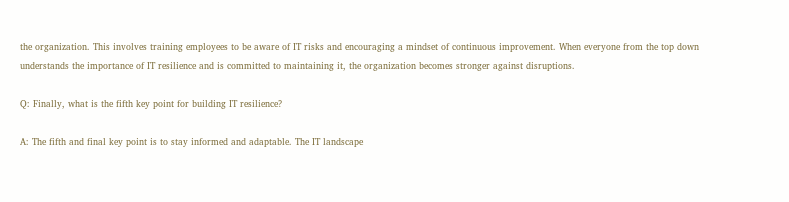the organization. This involves training employees to be aware of IT risks and encouraging a mindset of continuous improvement. When everyone from the top down understands the importance of IT resilience and is committed to maintaining it, the organization becomes stronger against disruptions.

Q: Finally, what is the fifth key point for building IT resilience?

A: The fifth and final key point is to stay informed and adaptable. The IT landscape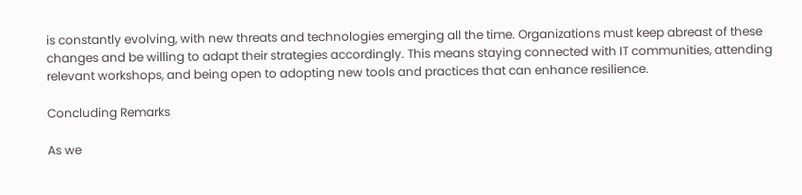is constantly evolving, with new threats and technologies emerging all the time. Organizations must keep abreast of these changes and be willing to adapt their strategies accordingly. This means staying connected with IT communities, attending relevant workshops, and being open to adopting new tools and practices that can enhance resilience.

Concluding Remarks

As we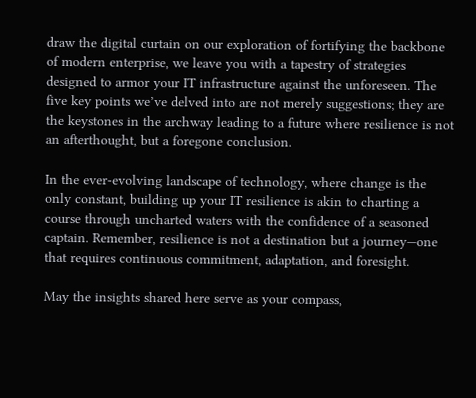draw the digital curtain on our exploration of fortifying the backbone of modern enterprise, we leave you with a tapestry of strategies designed to armor your IT infrastructure against the unforeseen. The five key points we’ve delved into are not merely suggestions; they are the keystones in the archway leading to a future where resilience is not an afterthought, but a foregone conclusion.

In the ever-evolving landscape of technology, where change is the only constant, building up your IT resilience is akin to charting a course through uncharted waters with the confidence of a seasoned captain. Remember, resilience is not a destination but a journey—one that requires continuous commitment, adaptation, and foresight.

May the insights shared here serve as your compass,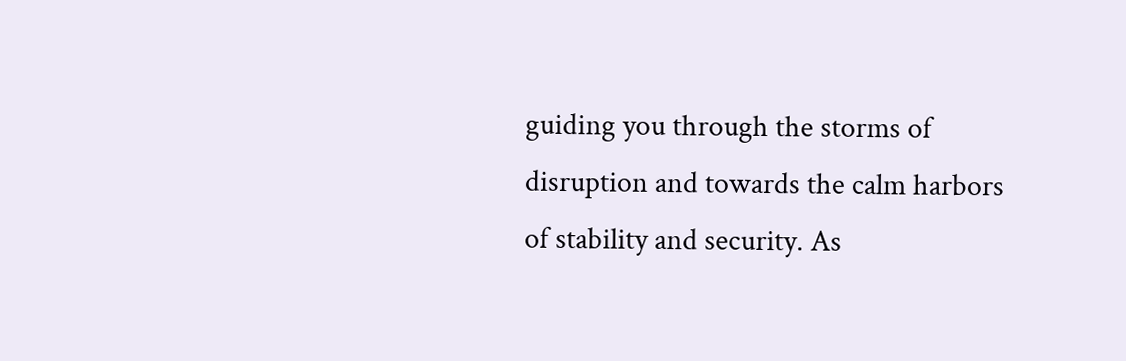guiding you through the storms of disruption and towards the calm harbors of stability and security. As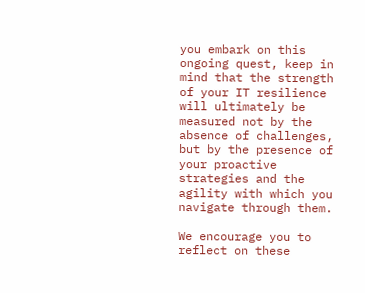you embark on this ongoing quest, keep in mind that the strength of your IT resilience will ultimately be measured not by the absence of challenges, but by the presence of your proactive strategies and the agility with which you navigate through them.

We encourage you to reflect on these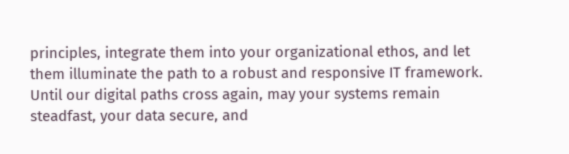principles, integrate them into your organizational ethos, and let them illuminate the path to a robust and responsive IT framework. Until our digital paths cross again, may your systems remain steadfast, your data secure, and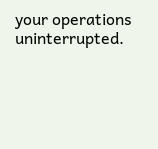your operations uninterrupted.